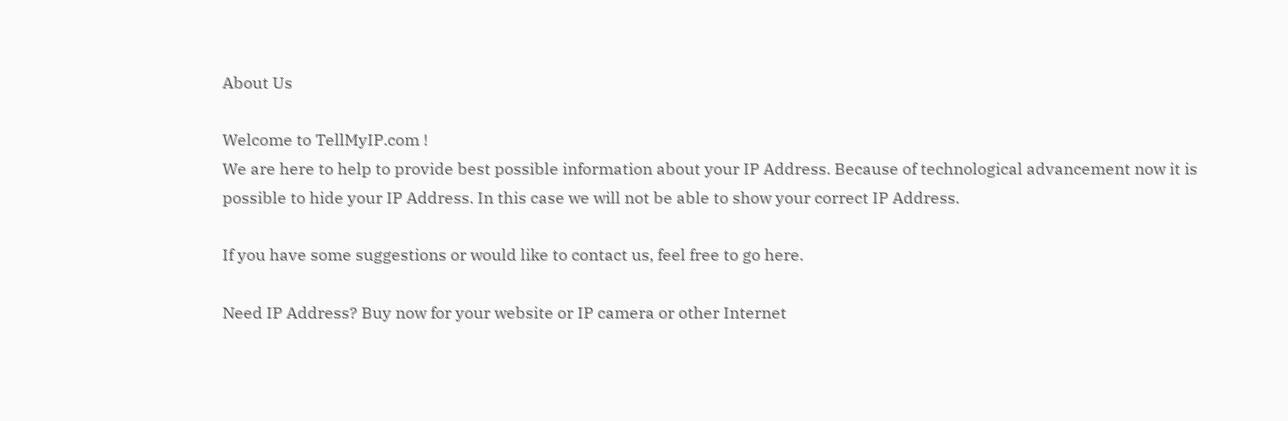About Us

Welcome to TellMyIP.com !
We are here to help to provide best possible information about your IP Address. Because of technological advancement now it is possible to hide your IP Address. In this case we will not be able to show your correct IP Address.

If you have some suggestions or would like to contact us, feel free to go here.

Need IP Address? Buy now for your website or IP camera or other Internet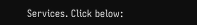Services. Click below: